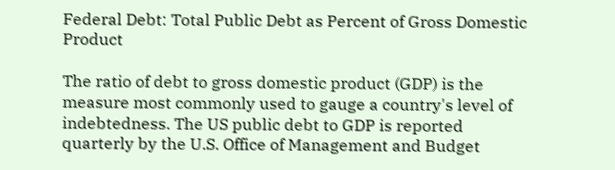Federal Debt: Total Public Debt as Percent of Gross Domestic Product

The ratio of debt to gross domestic product (GDP) is the measure most commonly used to gauge a country's level of indebtedness. The US public debt to GDP is reported quarterly by the U.S. Office of Management and Budget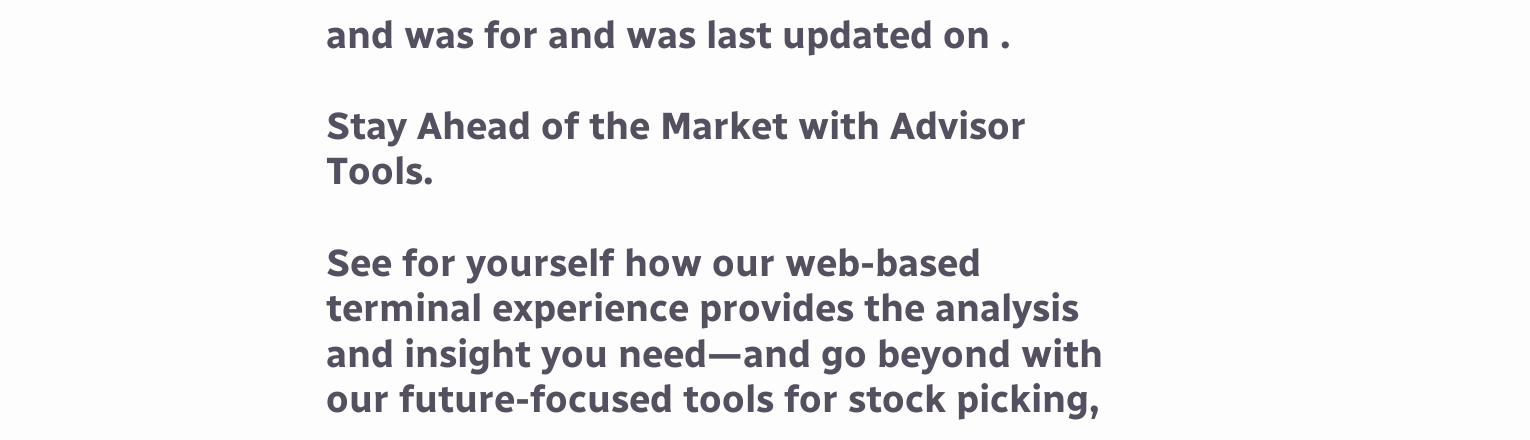and was for and was last updated on .

Stay Ahead of the Market with Advisor Tools.

See for yourself how our web-based terminal experience provides the analysis and insight you need—and go beyond with our future-focused tools for stock picking,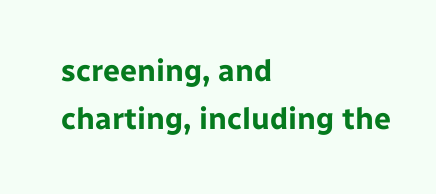screening, and charting, including the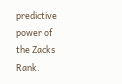predictive power of the Zacks Rank.